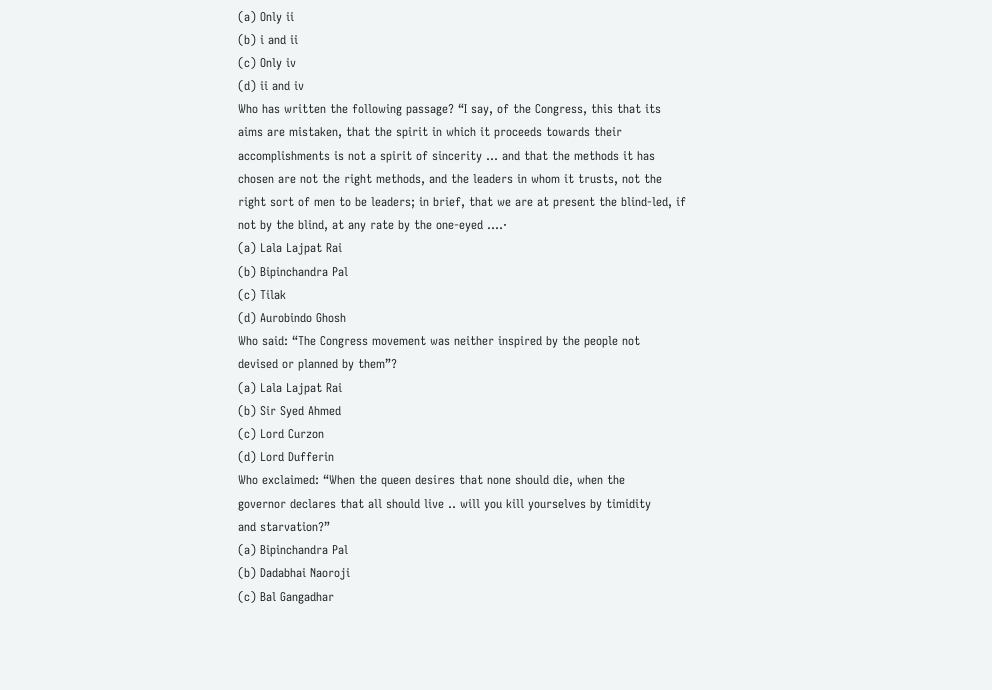(a) Only ii
(b) i and ii
(c) Only iv
(d) ii and iv
Who has written the following passage? “I say, of the Congress, this that its
aims are mistaken, that the spirit in which it proceeds towards their
accomplishments is not a spirit of sincerity ... and that the methods it has
chosen are not the right methods, and the leaders in whom it trusts, not the
right sort of men to be leaders; in brief, that we are at present the blind-led, if
not by the blind, at any rate by the one-eyed ....·
(a) Lala Lajpat Rai
(b) Bipinchandra Pal
(c) Tilak
(d) Aurobindo Ghosh
Who said: “The Congress movement was neither inspired by the people not
devised or planned by them”?
(a) Lala Lajpat Rai
(b) Sir Syed Ahmed
(c) Lord Curzon
(d) Lord Dufferin
Who exclaimed: “When the queen desires that none should die, when the
governor declares that all should live .. will you kill yourselves by timidity
and starvation?”
(a) Bipinchandra Pal
(b) Dadabhai Naoroji
(c) Bal Gangadhar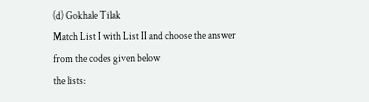(d) Gokhale Tilak
Match List I with List II and choose the answer from the codes given below
the lists: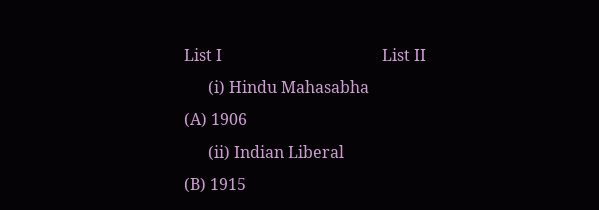List I                                        List II
      (i) Hindu Mahasabha                            (A) 1906
      (ii) Indian Liberal                            (B) 1915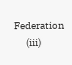Federation
      (iii)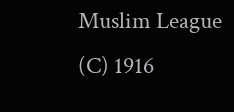Muslim League                            (C) 1916